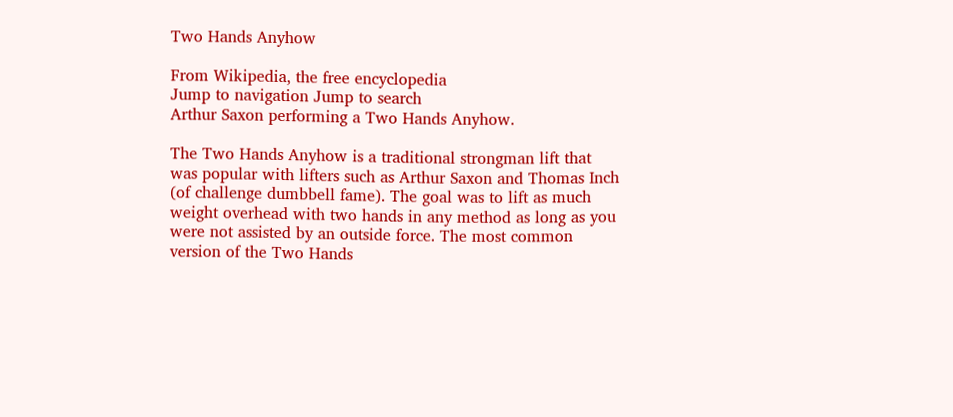Two Hands Anyhow

From Wikipedia, the free encyclopedia
Jump to navigation Jump to search
Arthur Saxon performing a Two Hands Anyhow.

The Two Hands Anyhow is a traditional strongman lift that was popular with lifters such as Arthur Saxon and Thomas Inch (of challenge dumbbell fame). The goal was to lift as much weight overhead with two hands in any method as long as you were not assisted by an outside force. The most common version of the Two Hands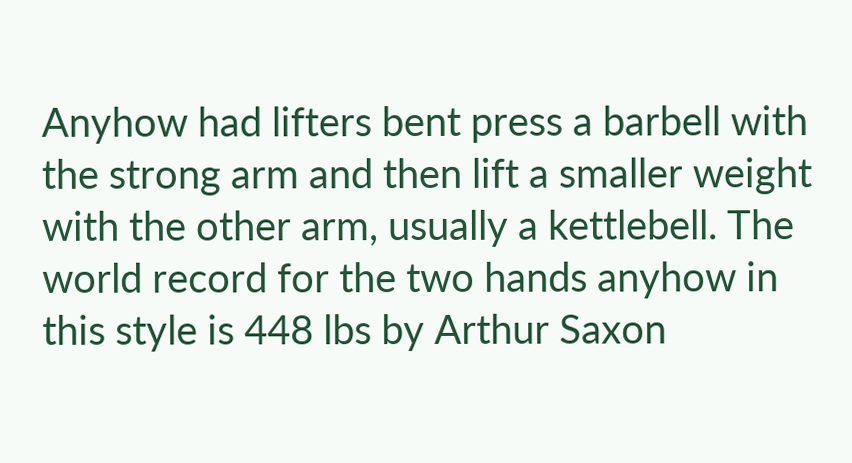Anyhow had lifters bent press a barbell with the strong arm and then lift a smaller weight with the other arm, usually a kettlebell. The world record for the two hands anyhow in this style is 448 lbs by Arthur Saxon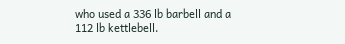who used a 336 lb barbell and a 112 lb kettlebell.